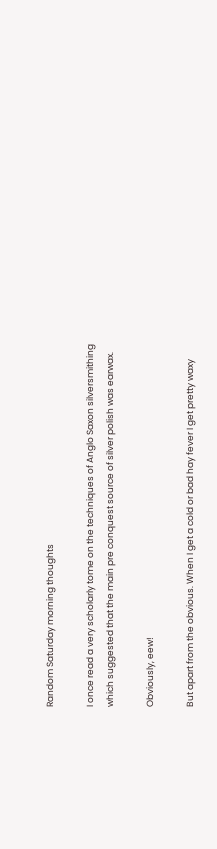Random Saturday morning thoughts

I once read a very scholarly tome on the techniques of Anglo Saxon silversmithing which suggested that the main pre conquest source of silver polish was earwax.

Obviously, eew!

But apart from the obvious. When I get a cold or bad hay fever I get pretty waxy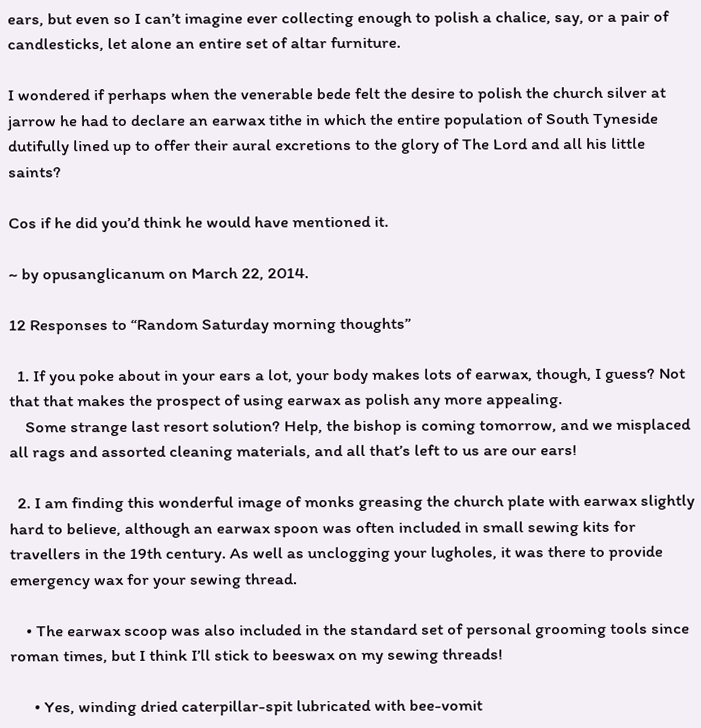ears, but even so I can’t imagine ever collecting enough to polish a chalice, say, or a pair of candlesticks, let alone an entire set of altar furniture.

I wondered if perhaps when the venerable bede felt the desire to polish the church silver at jarrow he had to declare an earwax tithe in which the entire population of South Tyneside dutifully lined up to offer their aural excretions to the glory of The Lord and all his little saints?

Cos if he did you’d think he would have mentioned it.

~ by opusanglicanum on March 22, 2014.

12 Responses to “Random Saturday morning thoughts”

  1. If you poke about in your ears a lot, your body makes lots of earwax, though, I guess? Not that that makes the prospect of using earwax as polish any more appealing.
    Some strange last resort solution? Help, the bishop is coming tomorrow, and we misplaced all rags and assorted cleaning materials, and all that’s left to us are our ears!

  2. I am finding this wonderful image of monks greasing the church plate with earwax slightly hard to believe, although an earwax spoon was often included in small sewing kits for travellers in the 19th century. As well as unclogging your lugholes, it was there to provide emergency wax for your sewing thread.

    • The earwax scoop was also included in the standard set of personal grooming tools since roman times, but I think I’ll stick to beeswax on my sewing threads!

      • Yes, winding dried caterpillar-spit lubricated with bee-vomit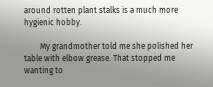around rotten plant stalks is a much more hygienic hobby.

        My grandmother told me she polished her table with elbow grease. That stopped me wanting to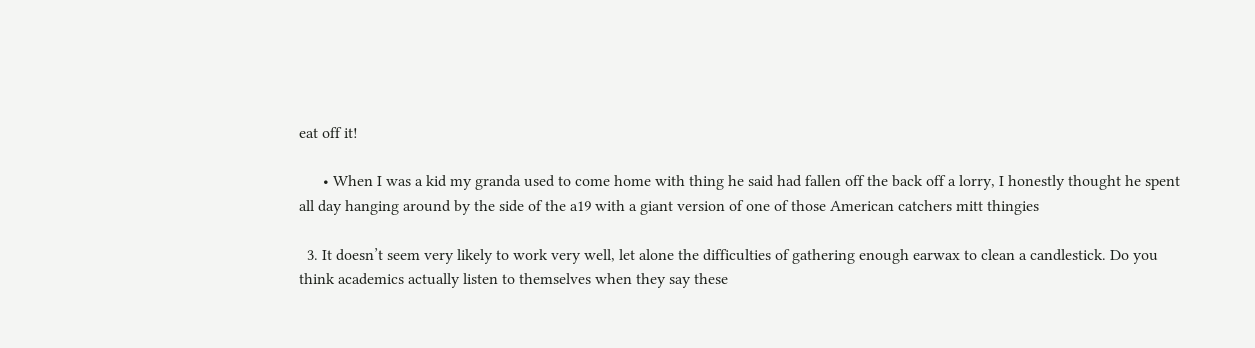eat off it!

      • When I was a kid my granda used to come home with thing he said had fallen off the back off a lorry, I honestly thought he spent all day hanging around by the side of the a19 with a giant version of one of those American catchers mitt thingies

  3. It doesn’t seem very likely to work very well, let alone the difficulties of gathering enough earwax to clean a candlestick. Do you think academics actually listen to themselves when they say these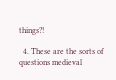things?!

  4. These are the sorts of questions medieval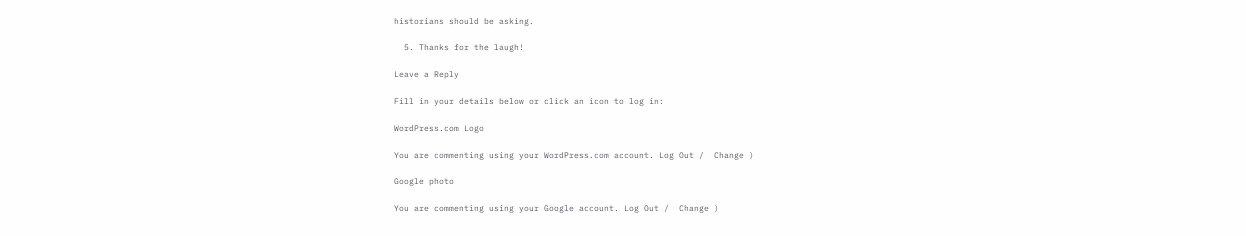historians should be asking.

  5. Thanks for the laugh!

Leave a Reply

Fill in your details below or click an icon to log in:

WordPress.com Logo

You are commenting using your WordPress.com account. Log Out /  Change )

Google photo

You are commenting using your Google account. Log Out /  Change )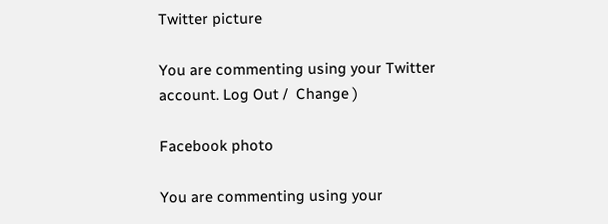Twitter picture

You are commenting using your Twitter account. Log Out /  Change )

Facebook photo

You are commenting using your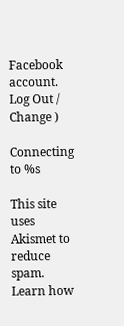Facebook account. Log Out /  Change )

Connecting to %s

This site uses Akismet to reduce spam. Learn how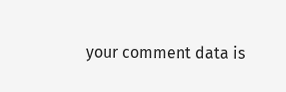your comment data is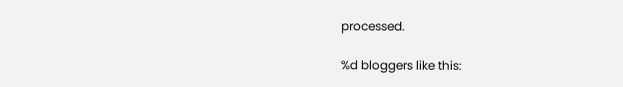processed.

%d bloggers like this: